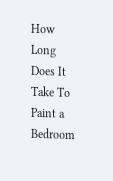How Long Does It Take To Paint a Bedroom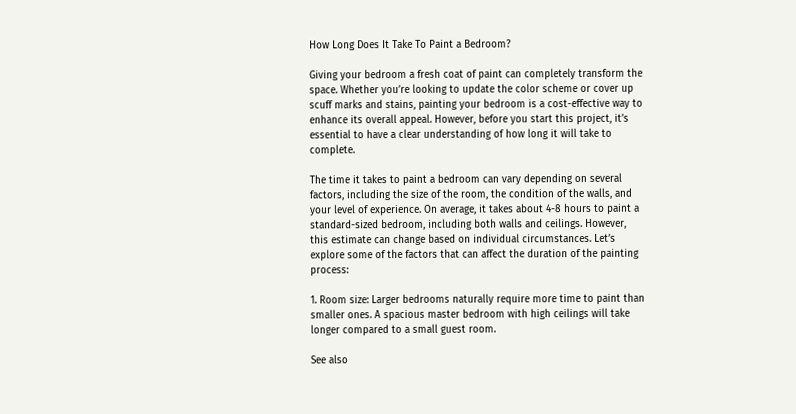How Long Does It Take To Paint a Bedroom?

Giving your bedroom a fresh coat of paint can completely transform the space. Whether you’re looking to update the color scheme or cover up scuff marks and stains, painting your bedroom is a cost-effective way to enhance its overall appeal. However, before you start this project, it’s essential to have a clear understanding of how long it will take to complete.

The time it takes to paint a bedroom can vary depending on several factors, including the size of the room, the condition of the walls, and your level of experience. On average, it takes about 4-8 hours to paint a standard-sized bedroom, including both walls and ceilings. However, this estimate can change based on individual circumstances. Let’s explore some of the factors that can affect the duration of the painting process:

1. Room size: Larger bedrooms naturally require more time to paint than smaller ones. A spacious master bedroom with high ceilings will take longer compared to a small guest room.

See also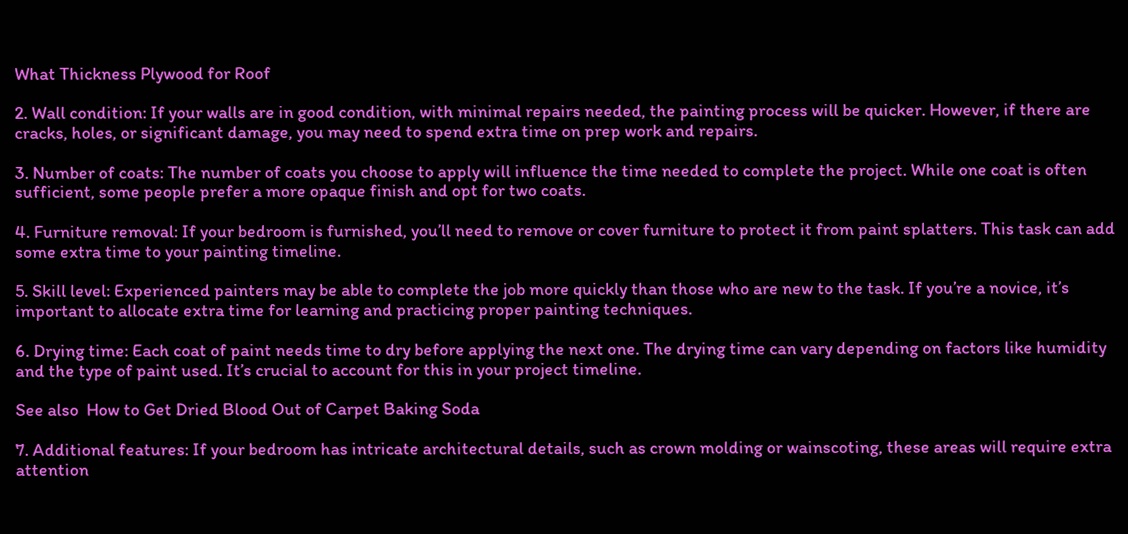What Thickness Plywood for Roof

2. Wall condition: If your walls are in good condition, with minimal repairs needed, the painting process will be quicker. However, if there are cracks, holes, or significant damage, you may need to spend extra time on prep work and repairs.

3. Number of coats: The number of coats you choose to apply will influence the time needed to complete the project. While one coat is often sufficient, some people prefer a more opaque finish and opt for two coats.

4. Furniture removal: If your bedroom is furnished, you’ll need to remove or cover furniture to protect it from paint splatters. This task can add some extra time to your painting timeline.

5. Skill level: Experienced painters may be able to complete the job more quickly than those who are new to the task. If you’re a novice, it’s important to allocate extra time for learning and practicing proper painting techniques.

6. Drying time: Each coat of paint needs time to dry before applying the next one. The drying time can vary depending on factors like humidity and the type of paint used. It’s crucial to account for this in your project timeline.

See also  How to Get Dried Blood Out of Carpet Baking Soda

7. Additional features: If your bedroom has intricate architectural details, such as crown molding or wainscoting, these areas will require extra attention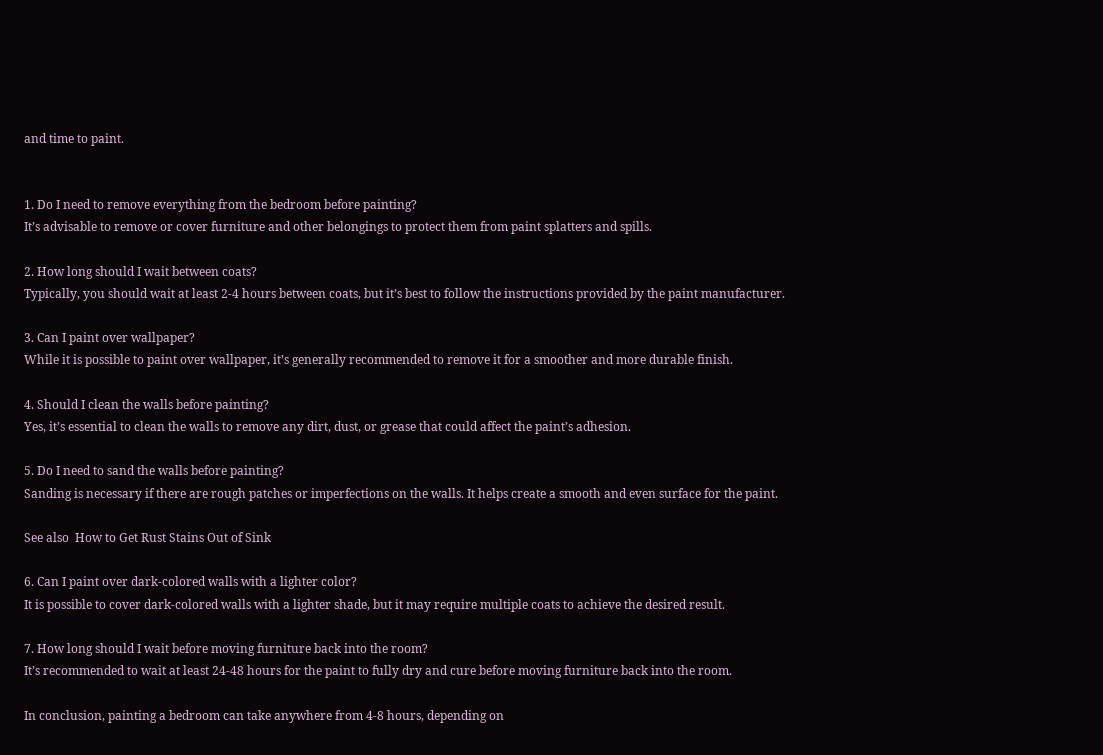and time to paint.


1. Do I need to remove everything from the bedroom before painting?
It’s advisable to remove or cover furniture and other belongings to protect them from paint splatters and spills.

2. How long should I wait between coats?
Typically, you should wait at least 2-4 hours between coats, but it’s best to follow the instructions provided by the paint manufacturer.

3. Can I paint over wallpaper?
While it is possible to paint over wallpaper, it’s generally recommended to remove it for a smoother and more durable finish.

4. Should I clean the walls before painting?
Yes, it’s essential to clean the walls to remove any dirt, dust, or grease that could affect the paint’s adhesion.

5. Do I need to sand the walls before painting?
Sanding is necessary if there are rough patches or imperfections on the walls. It helps create a smooth and even surface for the paint.

See also  How to Get Rust Stains Out of Sink

6. Can I paint over dark-colored walls with a lighter color?
It is possible to cover dark-colored walls with a lighter shade, but it may require multiple coats to achieve the desired result.

7. How long should I wait before moving furniture back into the room?
It’s recommended to wait at least 24-48 hours for the paint to fully dry and cure before moving furniture back into the room.

In conclusion, painting a bedroom can take anywhere from 4-8 hours, depending on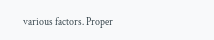various factors. Proper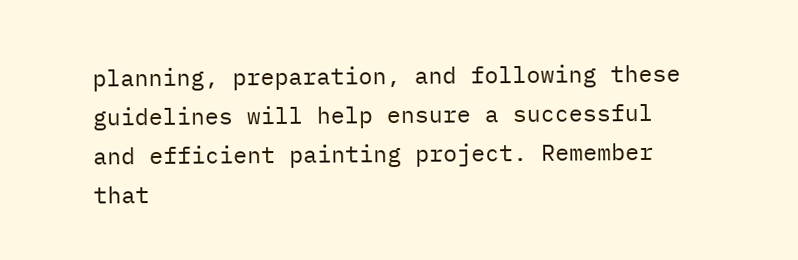planning, preparation, and following these guidelines will help ensure a successful and efficient painting project. Remember that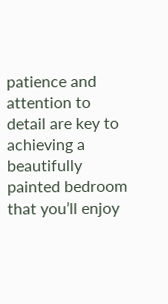patience and attention to detail are key to achieving a beautifully painted bedroom that you’ll enjoy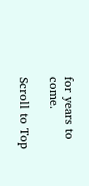for years to come.

Scroll to Top